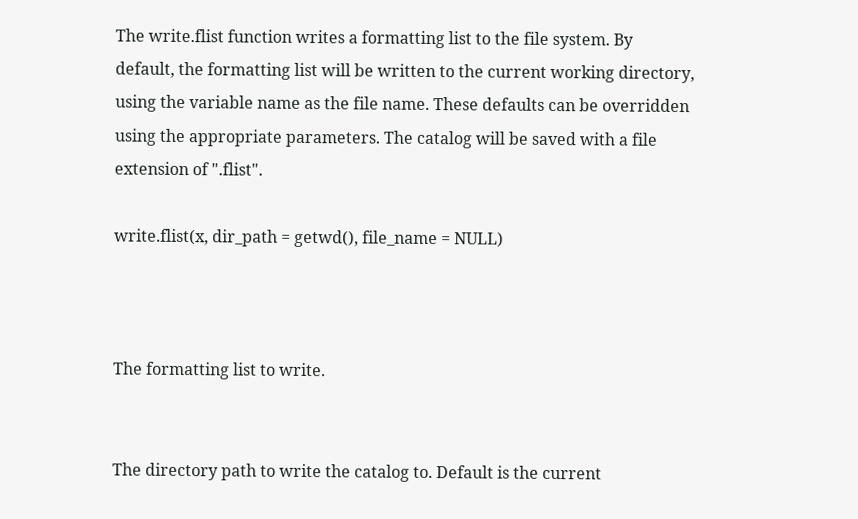The write.flist function writes a formatting list to the file system. By default, the formatting list will be written to the current working directory, using the variable name as the file name. These defaults can be overridden using the appropriate parameters. The catalog will be saved with a file extension of ".flist".

write.flist(x, dir_path = getwd(), file_name = NULL)



The formatting list to write.


The directory path to write the catalog to. Default is the current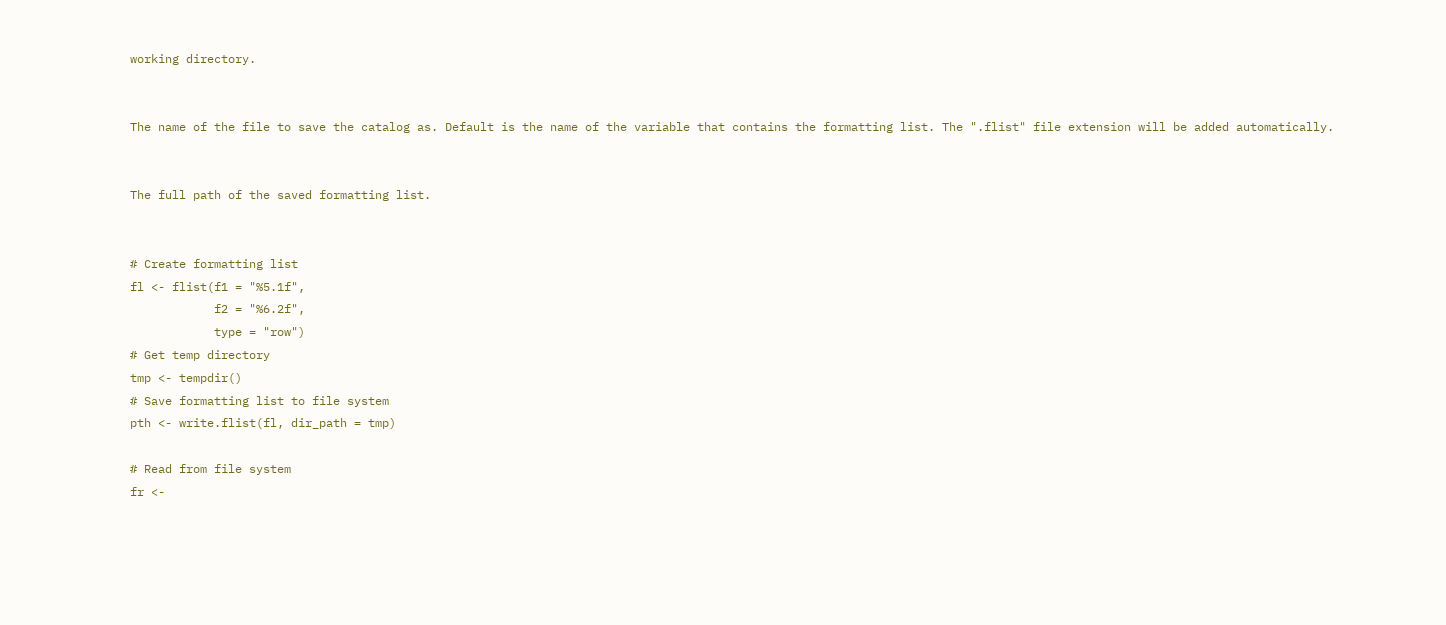working directory.


The name of the file to save the catalog as. Default is the name of the variable that contains the formatting list. The ".flist" file extension will be added automatically.


The full path of the saved formatting list.


# Create formatting list
fl <- flist(f1 = "%5.1f",
            f2 = "%6.2f",
            type = "row")
# Get temp directory
tmp <- tempdir()
# Save formatting list to file system
pth <- write.flist(fl, dir_path = tmp)

# Read from file system
fr <-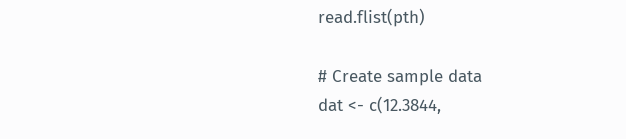read.flist(pth)

# Create sample data
dat <- c(12.3844,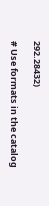292.28432)

# Use formats in the catalog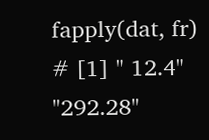fapply(dat, fr)
# [1] " 12.4"  "292.28"